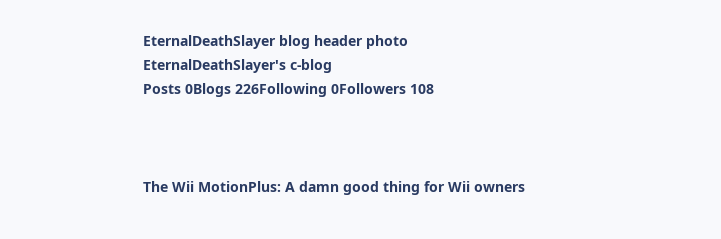EternalDeathSlayer blog header photo
EternalDeathSlayer's c-blog
Posts 0Blogs 226Following 0Followers 108



The Wii MotionPlus: A damn good thing for Wii owners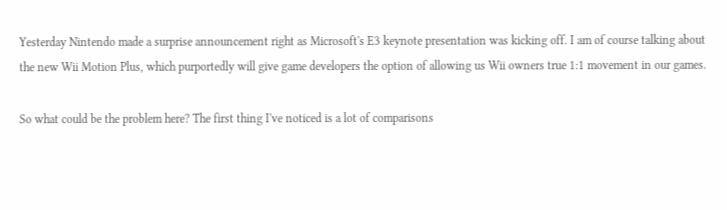Yesterday Nintendo made a surprise announcement right as Microsoft's E3 keynote presentation was kicking off. I am of course talking about the new Wii Motion Plus, which purportedly will give game developers the option of allowing us Wii owners true 1:1 movement in our games.

So what could be the problem here? The first thing I've noticed is a lot of comparisons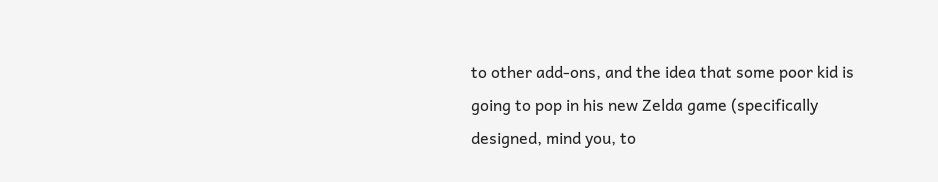to other add-ons, and the idea that some poor kid is going to pop in his new Zelda game (specifically designed, mind you, to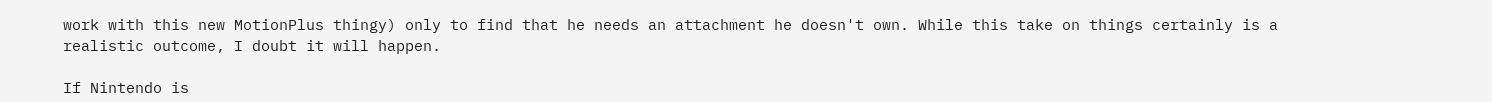work with this new MotionPlus thingy) only to find that he needs an attachment he doesn't own. While this take on things certainly is a realistic outcome, I doubt it will happen.

If Nintendo is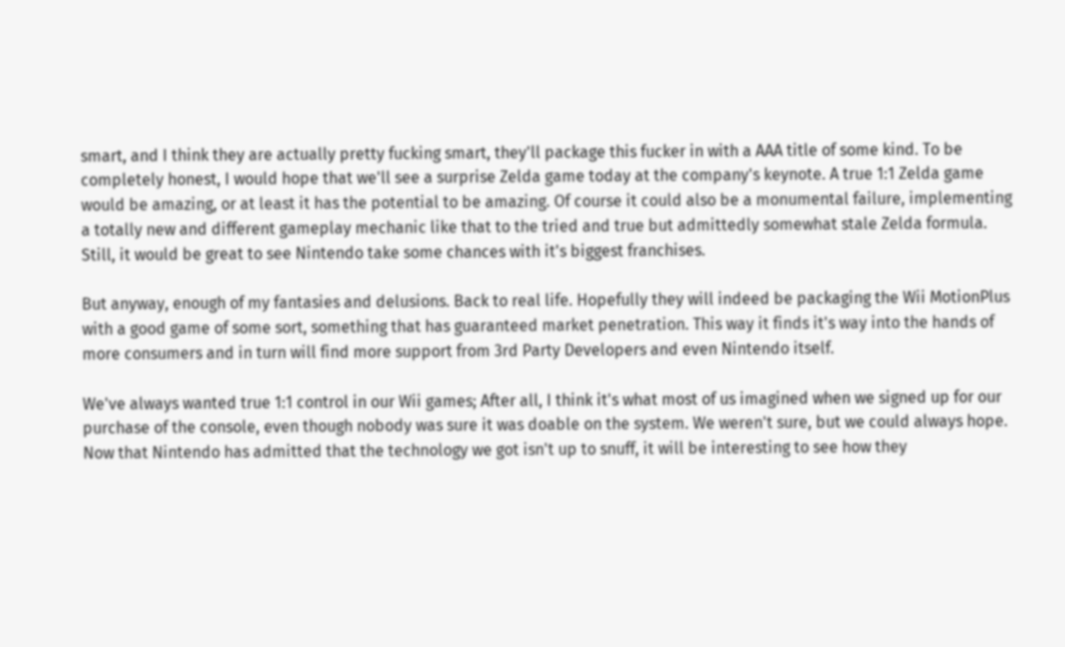smart, and I think they are actually pretty fucking smart, they'll package this fucker in with a AAA title of some kind. To be completely honest, I would hope that we'll see a surprise Zelda game today at the company's keynote. A true 1:1 Zelda game would be amazing, or at least it has the potential to be amazing. Of course it could also be a monumental failure, implementing a totally new and different gameplay mechanic like that to the tried and true but admittedly somewhat stale Zelda formula. Still, it would be great to see Nintendo take some chances with it's biggest franchises.

But anyway, enough of my fantasies and delusions. Back to real life. Hopefully they will indeed be packaging the Wii MotionPlus with a good game of some sort, something that has guaranteed market penetration. This way it finds it's way into the hands of more consumers and in turn will find more support from 3rd Party Developers and even Nintendo itself.

We've always wanted true 1:1 control in our Wii games; After all, I think it's what most of us imagined when we signed up for our purchase of the console, even though nobody was sure it was doable on the system. We weren't sure, but we could always hope. Now that Nintendo has admitted that the technology we got isn't up to snuff, it will be interesting to see how they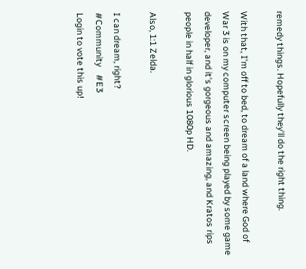remedy things. Hopefully they'll do the right thing.

With that, I'm off to bed, to dream of a land where God of War 3 is on my computer screen being played by some game developer, and it's gorgeous and amazing, and Kratos rips people in half in glorious 1080p HD.

Also, 1:1 Zelda.

I can dream, right?
#Community    #E3
Login to vote this up!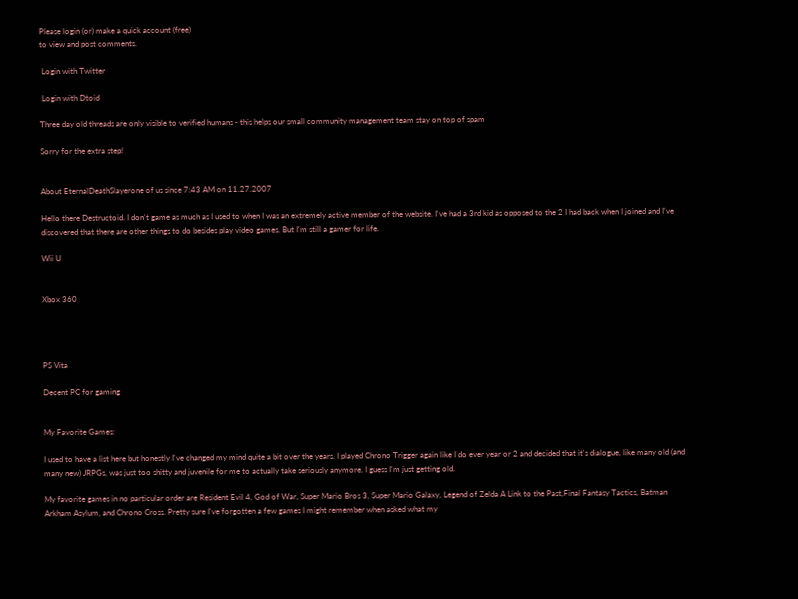Please login (or) make a quick account (free)
to view and post comments.

 Login with Twitter

 Login with Dtoid

Three day old threads are only visible to verified humans - this helps our small community management team stay on top of spam

Sorry for the extra step!


About EternalDeathSlayerone of us since 7:43 AM on 11.27.2007

Hello there Destructoid. I don't game as much as I used to when I was an extremely active member of the website. I've had a 3rd kid as opposed to the 2 I had back when I joined and I've discovered that there are other things to do besides play video games. But I'm still a gamer for life.

Wii U


Xbox 360




PS Vita

Decent PC for gaming


My Favorite Games:

I used to have a list here but honestly I've changed my mind quite a bit over the years. I played Chrono Trigger again like I do ever year or 2 and decided that it's dialogue, like many old (and many new) JRPGs, was just too shitty and juvenile for me to actually take seriously anymore. I guess I'm just getting old.

My favorite games in no particular order are Resident Evil 4, God of War, Super Mario Bros 3, Super Mario Galaxy, Legend of Zelda A Link to the Past,Final Fantasy Tactics, Batman Arkham Asylum, and Chrono Cross. Pretty sure I've forgotten a few games I might remember when asked what my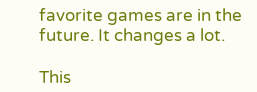favorite games are in the future. It changes a lot.

This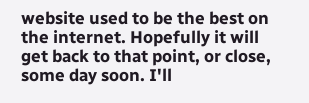website used to be the best on the internet. Hopefully it will get back to that point, or close, some day soon. I'll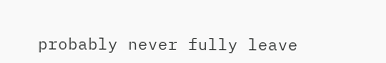probably never fully leave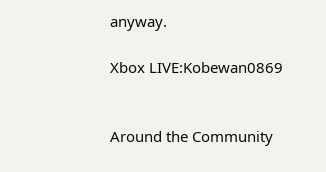anyway.

Xbox LIVE:Kobewan0869


Around the Community